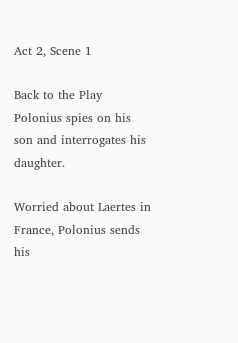Act 2, Scene 1

Back to the Play
Polonius spies on his son and interrogates his daughter.

Worried about Laertes in France, Polonius sends his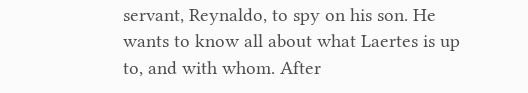servant, Reynaldo, to spy on his son. He wants to know all about what Laertes is up to, and with whom. After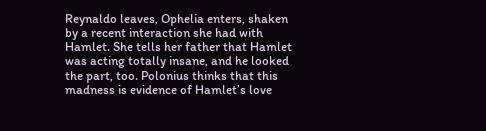Reynaldo leaves, Ophelia enters, shaken by a recent interaction she had with Hamlet. She tells her father that Hamlet was acting totally insane, and he looked the part, too. Polonius thinks that this madness is evidence of Hamlet’s love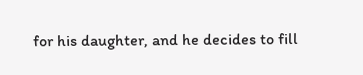for his daughter, and he decides to fill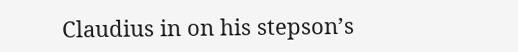Claudius in on his stepson’s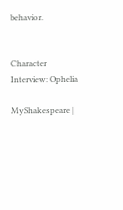behavior.


Character Interview: Ophelia

MyShakespeare |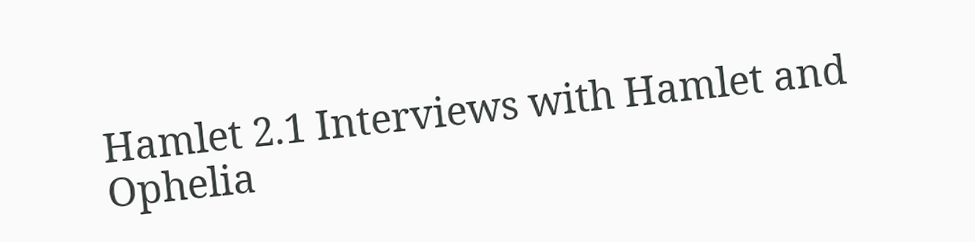Hamlet 2.1 Interviews with Hamlet and Ophelia